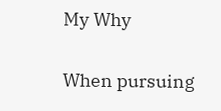My Why

When pursuing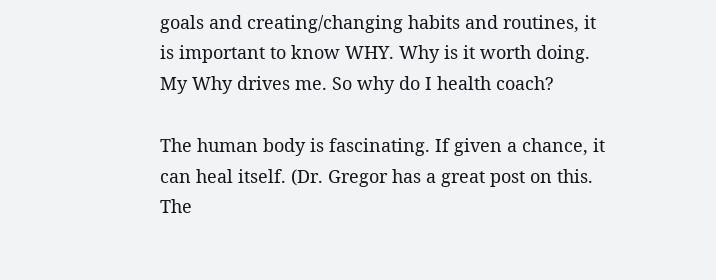goals and creating/changing habits and routines, it is important to know WHY. Why is it worth doing. My Why drives me. So why do I health coach?

The human body is fascinating. If given a chance, it can heal itself. (Dr. Gregor has a great post on this. The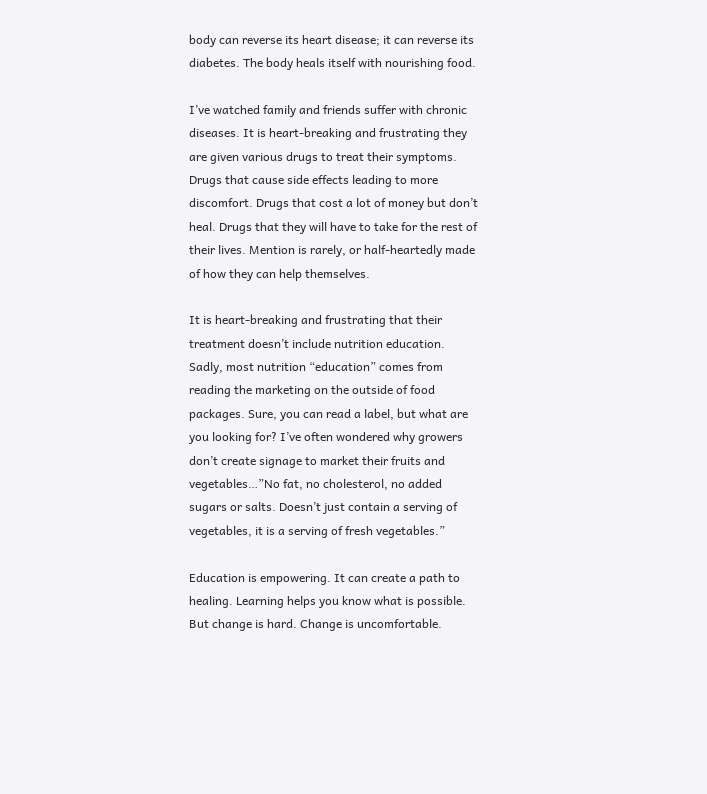body can reverse its heart disease; it can reverse its diabetes. The body heals itself with nourishing food.

I’ve watched family and friends suffer with chronic diseases. It is heart-breaking and frustrating they are given various drugs to treat their symptoms. Drugs that cause side effects leading to more discomfort. Drugs that cost a lot of money but don’t heal. Drugs that they will have to take for the rest of their lives. Mention is rarely, or half-heartedly made of how they can help themselves.

It is heart-breaking and frustrating that their treatment doesn’t include nutrition education. Sadly, most nutrition “education” comes from reading the marketing on the outside of food packages. Sure, you can read a label, but what are you looking for? I’ve often wondered why growers don’t create signage to market their fruits and vegetables…”No fat, no cholesterol, no added sugars or salts. Doesn’t just contain a serving of vegetables, it is a serving of fresh vegetables.”

Education is empowering. It can create a path to healing. Learning helps you know what is possible. But change is hard. Change is uncomfortable.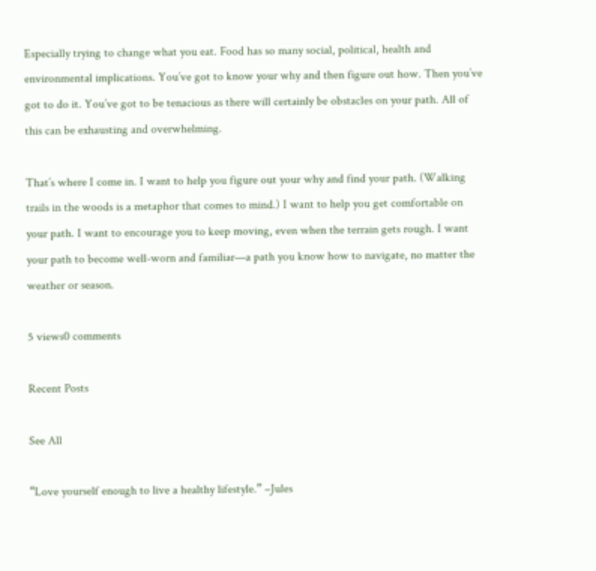Especially trying to change what you eat. Food has so many social, political, health and environmental implications. You’ve got to know your why and then figure out how. Then you’ve got to do it. You’ve got to be tenacious as there will certainly be obstacles on your path. All of this can be exhausting and overwhelming.

That’s where I come in. I want to help you figure out your why and find your path. (Walking trails in the woods is a metaphor that comes to mind.) I want to help you get comfortable on your path. I want to encourage you to keep moving, even when the terrain gets rough. I want your path to become well-worn and familiar—a path you know how to navigate, no matter the weather or season.

5 views0 comments

Recent Posts

See All

“Love yourself enough to live a healthy lifestyle.” –Jules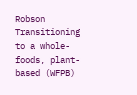Robson Transitioning to a whole-foods, plant-based (WFPB)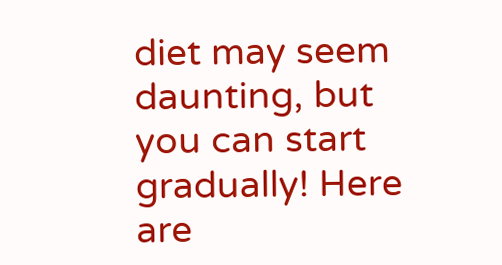diet may seem daunting, but you can start gradually! Here are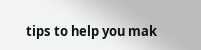tips to help you mak